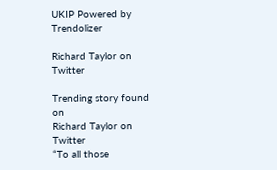UKIP Powered by Trendolizer

Richard Taylor on Twitter

Trending story found on
Richard Taylor on Twitter
“To all those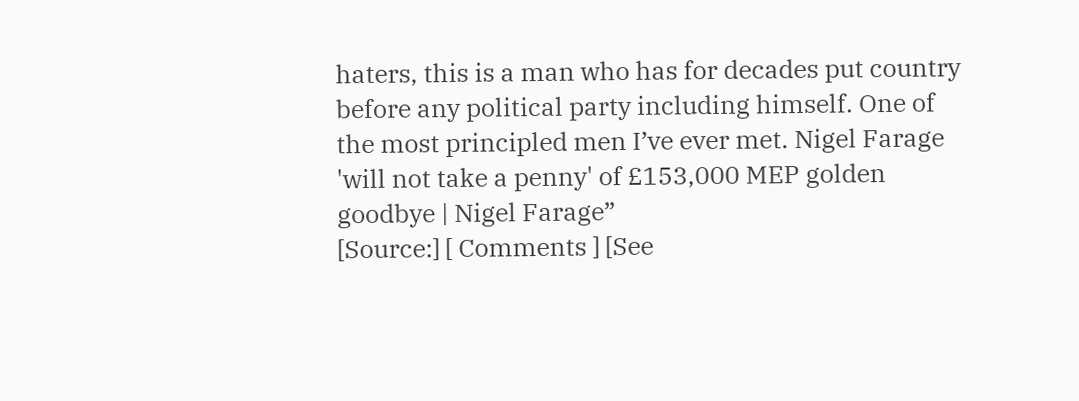haters, this is a man who has for decades put country before any political party including himself. One of the most principled men I’ve ever met. Nigel Farage 'will not take a penny' of £153,000 MEP golden goodbye | Nigel Farage”
[Source:] [ Comments ] [See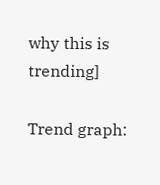why this is trending]

Trend graph: